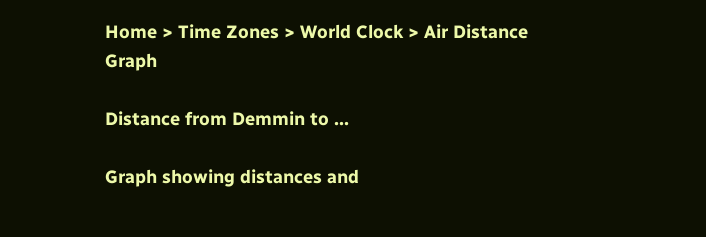Home > Time Zones > World Clock > Air Distance Graph

Distance from Demmin to ...

Graph showing distances and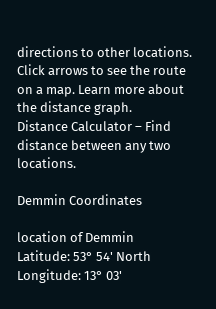directions to other locations. Click arrows to see the route on a map. Learn more about the distance graph.
Distance Calculator – Find distance between any two locations.

Demmin Coordinates

location of Demmin
Latitude: 53° 54' North
Longitude: 13° 03'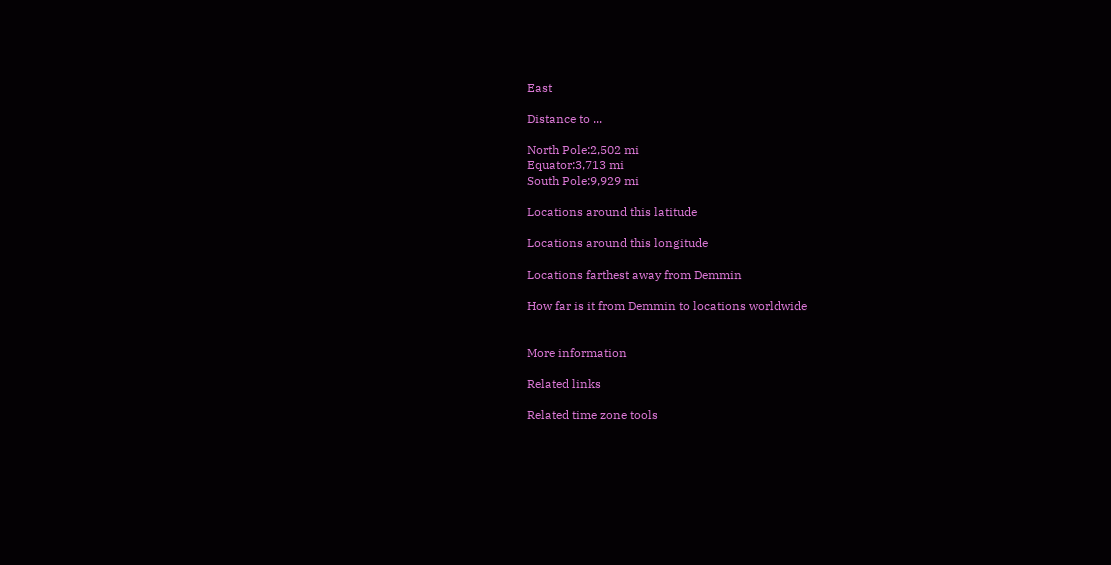East

Distance to ...

North Pole:2,502 mi
Equator:3,713 mi
South Pole:9,929 mi

Locations around this latitude

Locations around this longitude

Locations farthest away from Demmin

How far is it from Demmin to locations worldwide


More information

Related links

Related time zone tools